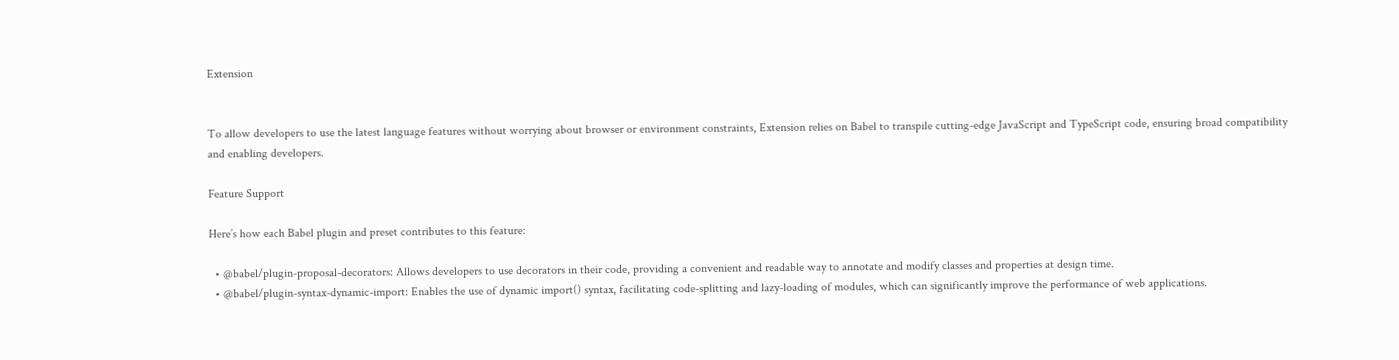Extension


To allow developers to use the latest language features without worrying about browser or environment constraints, Extension relies on Babel to transpile cutting-edge JavaScript and TypeScript code, ensuring broad compatibility and enabling developers.

Feature Support

Here’s how each Babel plugin and preset contributes to this feature:

  • @babel/plugin-proposal-decorators: Allows developers to use decorators in their code, providing a convenient and readable way to annotate and modify classes and properties at design time.
  • @babel/plugin-syntax-dynamic-import: Enables the use of dynamic import() syntax, facilitating code-splitting and lazy-loading of modules, which can significantly improve the performance of web applications.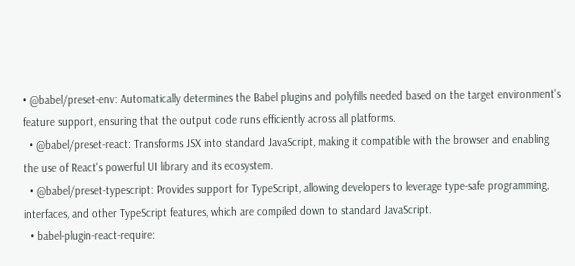• @babel/preset-env: Automatically determines the Babel plugins and polyfills needed based on the target environment's feature support, ensuring that the output code runs efficiently across all platforms.
  • @babel/preset-react: Transforms JSX into standard JavaScript, making it compatible with the browser and enabling the use of React's powerful UI library and its ecosystem.
  • @babel/preset-typescript: Provides support for TypeScript, allowing developers to leverage type-safe programming, interfaces, and other TypeScript features, which are compiled down to standard JavaScript.
  • babel-plugin-react-require: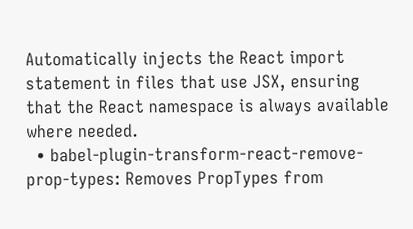Automatically injects the React import statement in files that use JSX, ensuring that the React namespace is always available where needed.
  • babel-plugin-transform-react-remove-prop-types: Removes PropTypes from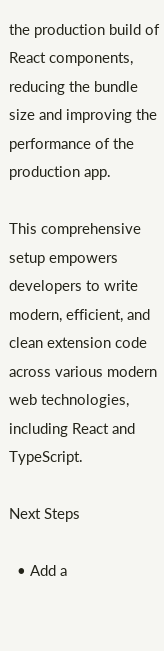the production build of React components, reducing the bundle size and improving the performance of the production app.

This comprehensive setup empowers developers to write modern, efficient, and clean extension code across various modern web technologies, including React and TypeScript.

Next Steps

  • Add a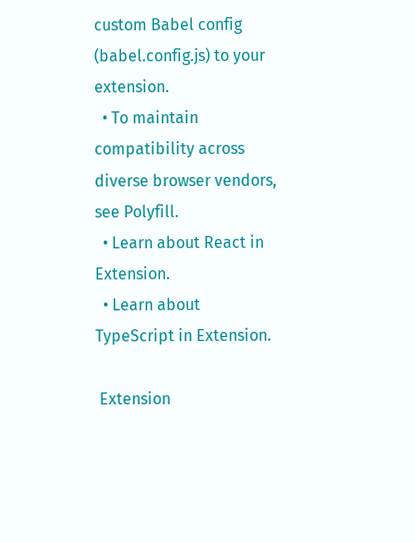custom Babel config (babel.config.js) to your extension.
  • To maintain compatibility across diverse browser vendors, see Polyfill.
  • Learn about React in Extension.
  • Learn about TypeScript in Extension.

 Extension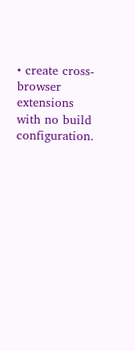• create cross-browser extensions with no build configuration.